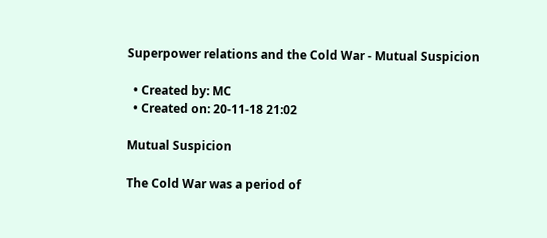Superpower relations and the Cold War - Mutual Suspicion

  • Created by: MC
  • Created on: 20-11-18 21:02

Mutual Suspicion

The Cold War was a period of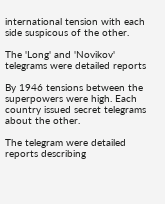international tension with each side suspicous of the other.

The 'Long' and 'Novikov' telegrams were detailed reports

By 1946 tensions between the superpowers were high. Each country issued secret telegrams about the other.

The telegram were detailed reports describing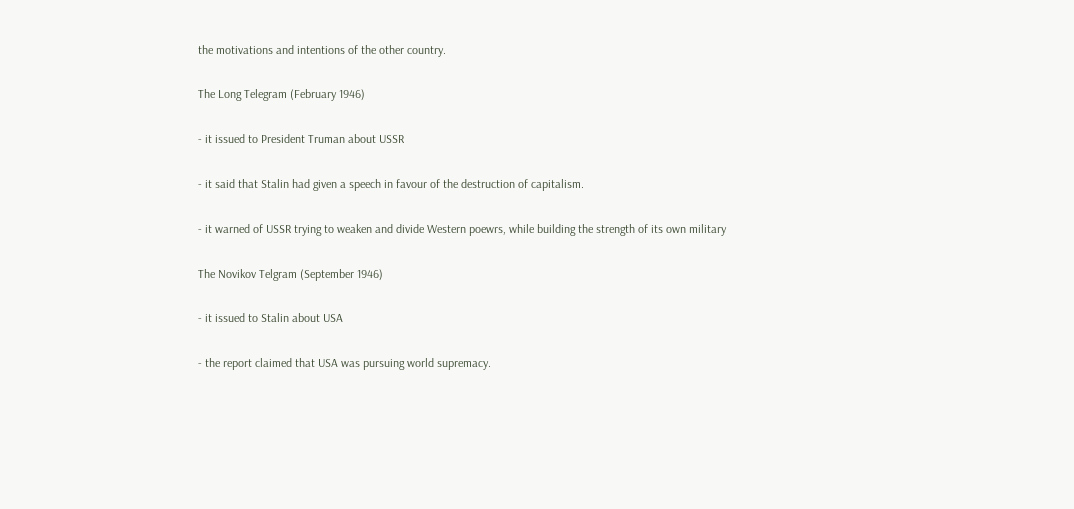the motivations and intentions of the other country.

The Long Telegram (February 1946)

- it issued to President Truman about USSR

- it said that Stalin had given a speech in favour of the destruction of capitalism.

- it warned of USSR trying to weaken and divide Western poewrs, while building the strength of its own military

The Novikov Telgram (September 1946)

- it issued to Stalin about USA

- the report claimed that USA was pursuing world supremacy.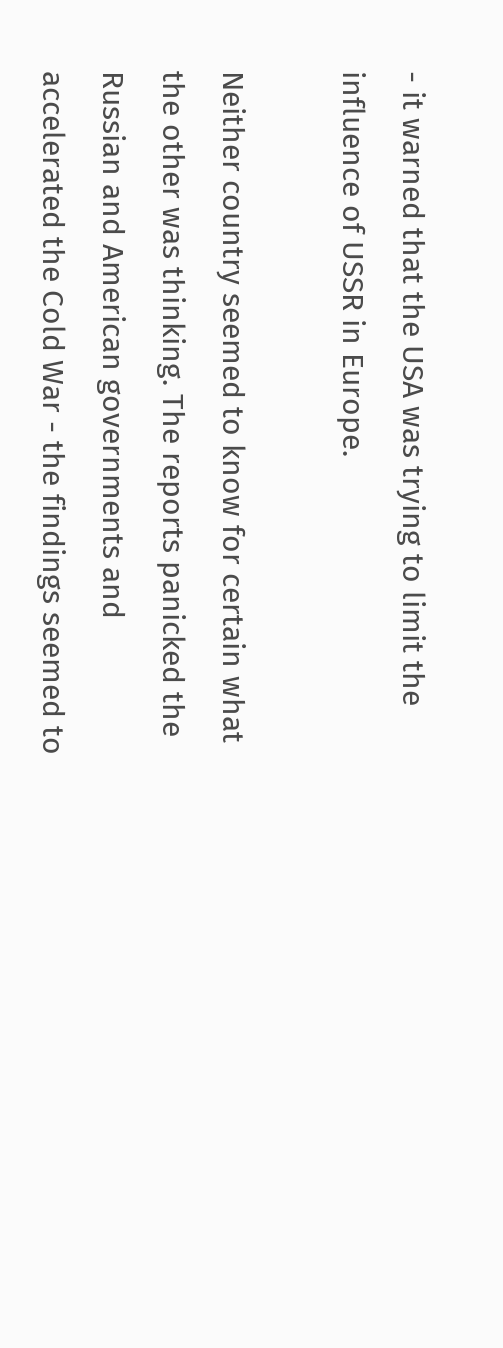- it warned that the USA was trying to limit the influence of USSR in Europe.

Neither country seemed to know for certain what the other was thinking. The reports panicked the Russian and American governments and accelerated the Cold War - the findings seemed to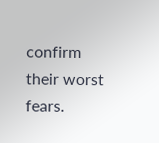confirm their worst fears.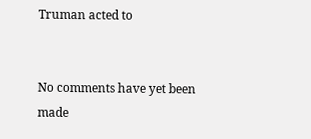Truman acted to


No comments have yet been made